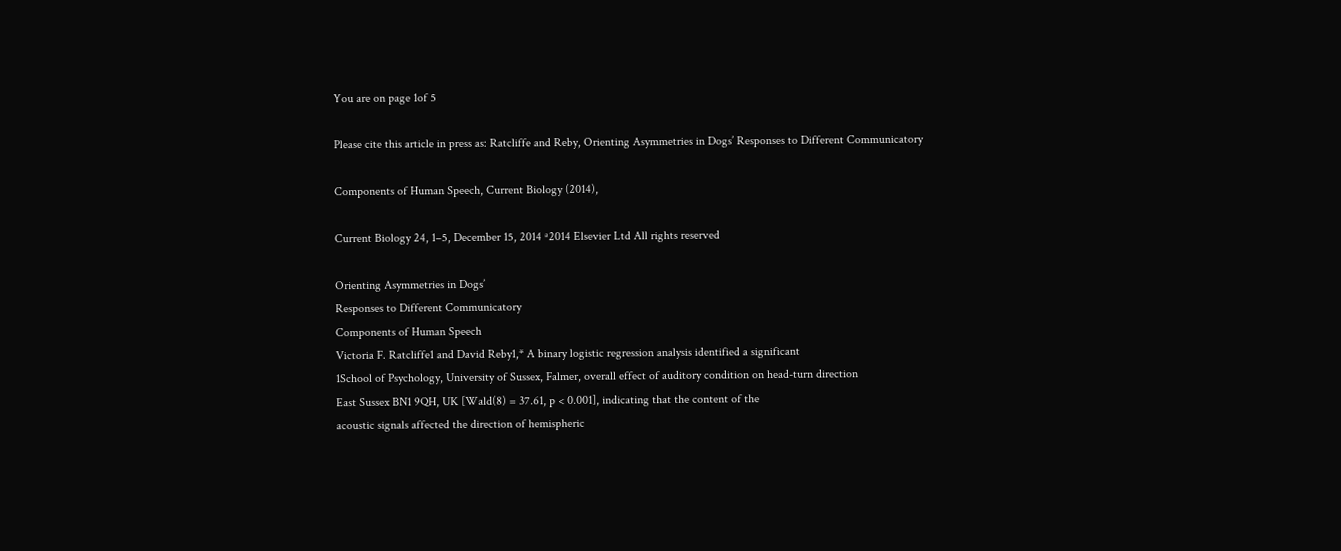You are on page 1of 5

Please cite this article in press as: Ratcliffe and Reby, Orienting Asymmetries in Dogs’ Responses to Different Communicatory

Components of Human Speech, Current Biology (2014),

Current Biology 24, 1–5, December 15, 2014 ª2014 Elsevier Ltd All rights reserved

Orienting Asymmetries in Dogs’
Responses to Different Communicatory
Components of Human Speech
Victoria F. Ratcliffe1 and David Reby1,* A binary logistic regression analysis identified a significant
1School of Psychology, University of Sussex, Falmer, overall effect of auditory condition on head-turn direction
East Sussex BN1 9QH, UK [Wald(8) = 37.61, p < 0.001], indicating that the content of the
acoustic signals affected the direction of hemispheric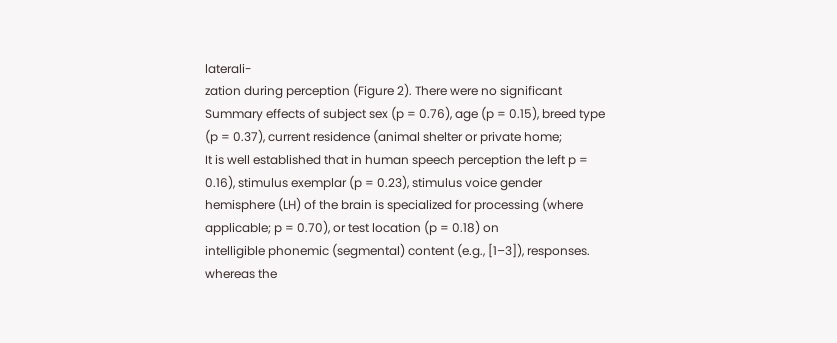laterali-
zation during perception (Figure 2). There were no significant
Summary effects of subject sex (p = 0.76), age (p = 0.15), breed type
(p = 0.37), current residence (animal shelter or private home;
It is well established that in human speech perception the left p = 0.16), stimulus exemplar (p = 0.23), stimulus voice gender
hemisphere (LH) of the brain is specialized for processing (where applicable; p = 0.70), or test location (p = 0.18) on
intelligible phonemic (segmental) content (e.g., [1–3]), responses.
whereas the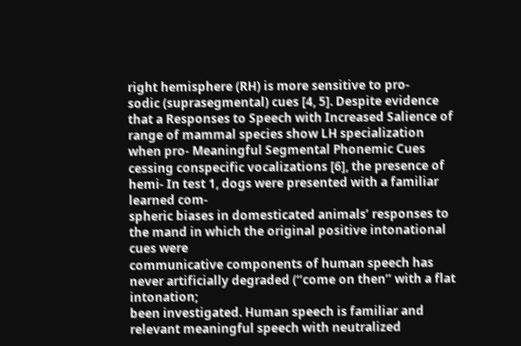right hemisphere (RH) is more sensitive to pro-
sodic (suprasegmental) cues [4, 5]. Despite evidence that a Responses to Speech with Increased Salience of
range of mammal species show LH specialization when pro- Meaningful Segmental Phonemic Cues
cessing conspecific vocalizations [6], the presence of hemi- In test 1, dogs were presented with a familiar learned com-
spheric biases in domesticated animals’ responses to the mand in which the original positive intonational cues were
communicative components of human speech has never artificially degraded (‘‘come on then’’ with a flat intonation;
been investigated. Human speech is familiar and relevant meaningful speech with neutralized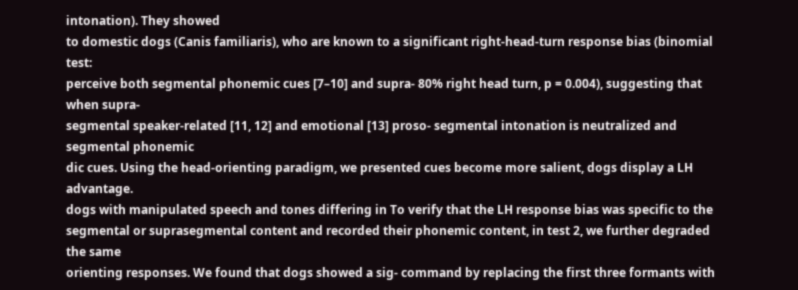intonation). They showed
to domestic dogs (Canis familiaris), who are known to a significant right-head-turn response bias (binomial test:
perceive both segmental phonemic cues [7–10] and supra- 80% right head turn, p = 0.004), suggesting that when supra-
segmental speaker-related [11, 12] and emotional [13] proso- segmental intonation is neutralized and segmental phonemic
dic cues. Using the head-orienting paradigm, we presented cues become more salient, dogs display a LH advantage.
dogs with manipulated speech and tones differing in To verify that the LH response bias was specific to the
segmental or suprasegmental content and recorded their phonemic content, in test 2, we further degraded the same
orienting responses. We found that dogs showed a sig- command by replacing the first three formants with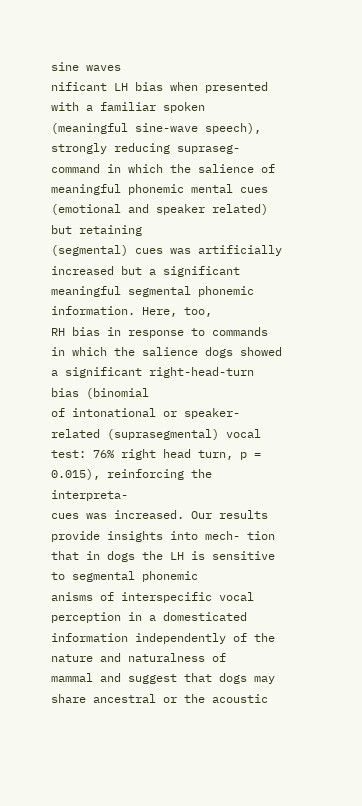sine waves
nificant LH bias when presented with a familiar spoken (meaningful sine-wave speech), strongly reducing supraseg-
command in which the salience of meaningful phonemic mental cues (emotional and speaker related) but retaining
(segmental) cues was artificially increased but a significant meaningful segmental phonemic information. Here, too,
RH bias in response to commands in which the salience dogs showed a significant right-head-turn bias (binomial
of intonational or speaker-related (suprasegmental) vocal test: 76% right head turn, p = 0.015), reinforcing the interpreta-
cues was increased. Our results provide insights into mech- tion that in dogs the LH is sensitive to segmental phonemic
anisms of interspecific vocal perception in a domesticated information independently of the nature and naturalness of
mammal and suggest that dogs may share ancestral or the acoustic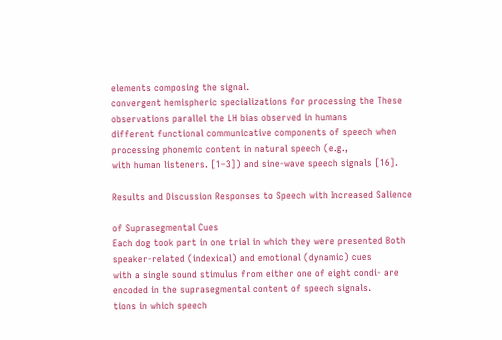elements composing the signal.
convergent hemispheric specializations for processing the These observations parallel the LH bias observed in humans
different functional communicative components of speech when processing phonemic content in natural speech (e.g.,
with human listeners. [1–3]) and sine-wave speech signals [16].

Results and Discussion Responses to Speech with Increased Salience

of Suprasegmental Cues
Each dog took part in one trial in which they were presented Both speaker-related (indexical) and emotional (dynamic) cues
with a single sound stimulus from either one of eight condi- are encoded in the suprasegmental content of speech signals.
tions in which speech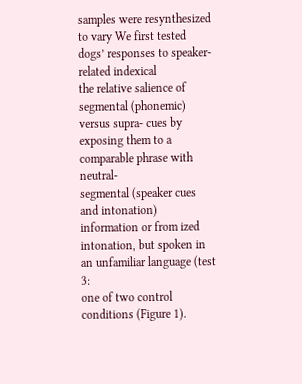samples were resynthesized to vary We first tested dogs’ responses to speaker-related indexical
the relative salience of segmental (phonemic) versus supra- cues by exposing them to a comparable phrase with neutral-
segmental (speaker cues and intonation) information or from ized intonation, but spoken in an unfamiliar language (test 3:
one of two control conditions (Figure 1).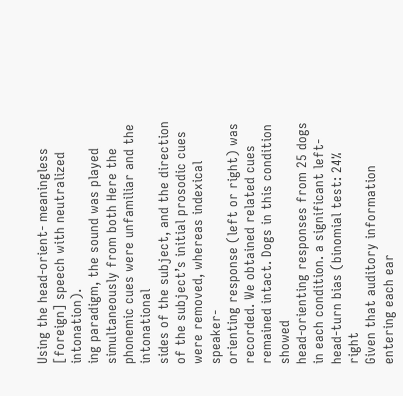Using the head-orient- meaningless [foreign] speech with neutralized intonation).
ing paradigm, the sound was played simultaneously from both Here the phonemic cues were unfamiliar and the intonational
sides of the subject, and the direction of the subject’s initial prosodic cues were removed, whereas indexical speaker-
orienting response (left or right) was recorded. We obtained related cues remained intact. Dogs in this condition showed
head-orienting responses from 25 dogs in each condition. a significant left-head-turn bias (binomial test: 24% right
Given that auditory information entering each ear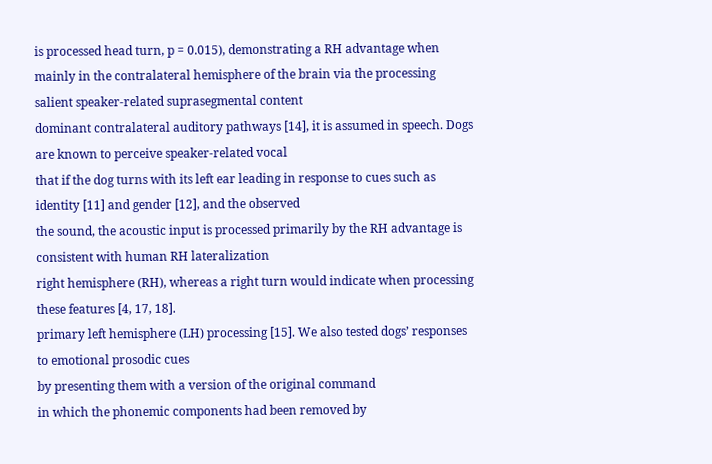is processed head turn, p = 0.015), demonstrating a RH advantage when
mainly in the contralateral hemisphere of the brain via the processing salient speaker-related suprasegmental content
dominant contralateral auditory pathways [14], it is assumed in speech. Dogs are known to perceive speaker-related vocal
that if the dog turns with its left ear leading in response to cues such as identity [11] and gender [12], and the observed
the sound, the acoustic input is processed primarily by the RH advantage is consistent with human RH lateralization
right hemisphere (RH), whereas a right turn would indicate when processing these features [4, 17, 18].
primary left hemisphere (LH) processing [15]. We also tested dogs’ responses to emotional prosodic cues
by presenting them with a version of the original command
in which the phonemic components had been removed by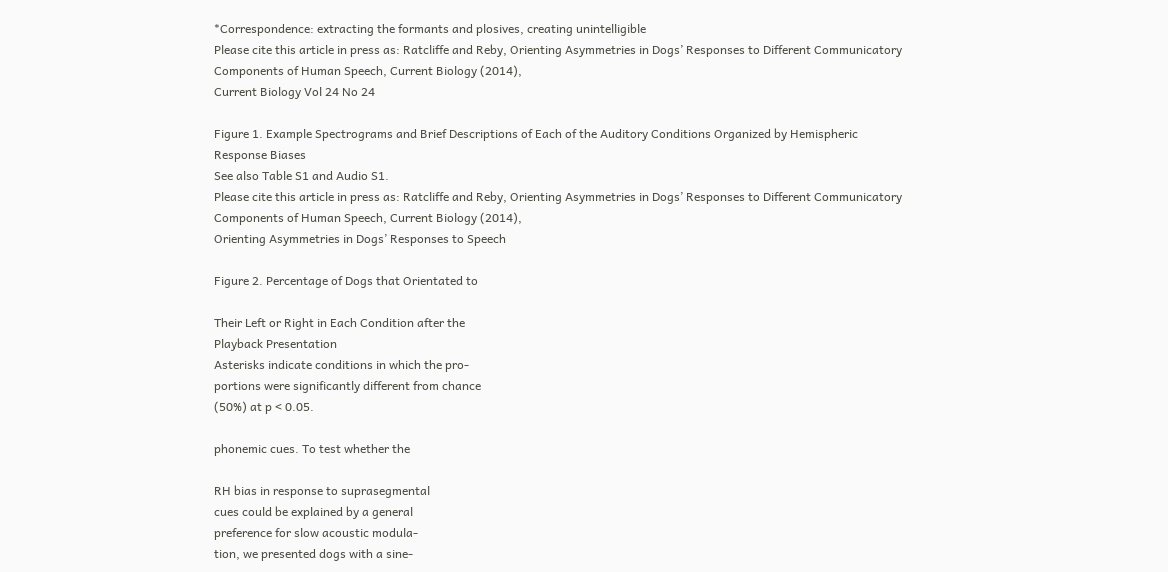*Correspondence: extracting the formants and plosives, creating unintelligible
Please cite this article in press as: Ratcliffe and Reby, Orienting Asymmetries in Dogs’ Responses to Different Communicatory
Components of Human Speech, Current Biology (2014),
Current Biology Vol 24 No 24

Figure 1. Example Spectrograms and Brief Descriptions of Each of the Auditory Conditions Organized by Hemispheric Response Biases
See also Table S1 and Audio S1.
Please cite this article in press as: Ratcliffe and Reby, Orienting Asymmetries in Dogs’ Responses to Different Communicatory
Components of Human Speech, Current Biology (2014),
Orienting Asymmetries in Dogs’ Responses to Speech

Figure 2. Percentage of Dogs that Orientated to

Their Left or Right in Each Condition after the
Playback Presentation
Asterisks indicate conditions in which the pro-
portions were significantly different from chance
(50%) at p < 0.05.

phonemic cues. To test whether the

RH bias in response to suprasegmental
cues could be explained by a general
preference for slow acoustic modula-
tion, we presented dogs with a sine-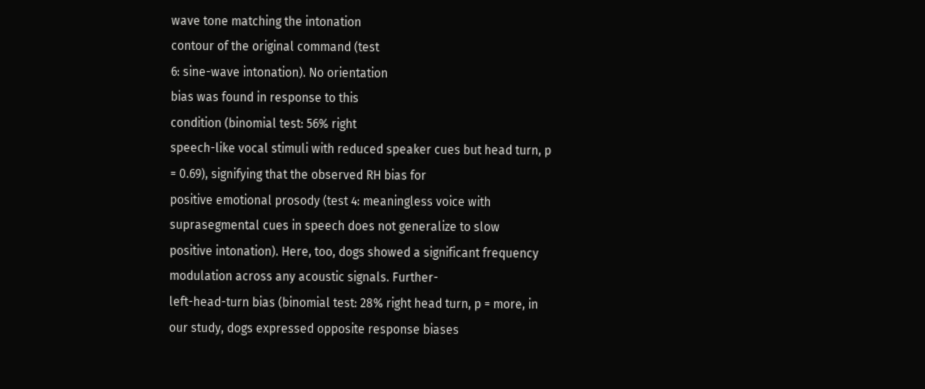wave tone matching the intonation
contour of the original command (test
6: sine-wave intonation). No orientation
bias was found in response to this
condition (binomial test: 56% right
speech-like vocal stimuli with reduced speaker cues but head turn, p = 0.69), signifying that the observed RH bias for
positive emotional prosody (test 4: meaningless voice with suprasegmental cues in speech does not generalize to slow
positive intonation). Here, too, dogs showed a significant frequency modulation across any acoustic signals. Further-
left-head-turn bias (binomial test: 28% right head turn, p = more, in our study, dogs expressed opposite response biases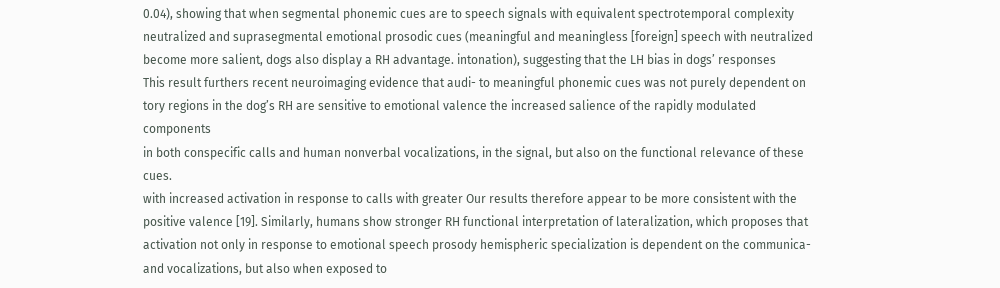0.04), showing that when segmental phonemic cues are to speech signals with equivalent spectrotemporal complexity
neutralized and suprasegmental emotional prosodic cues (meaningful and meaningless [foreign] speech with neutralized
become more salient, dogs also display a RH advantage. intonation), suggesting that the LH bias in dogs’ responses
This result furthers recent neuroimaging evidence that audi- to meaningful phonemic cues was not purely dependent on
tory regions in the dog’s RH are sensitive to emotional valence the increased salience of the rapidly modulated components
in both conspecific calls and human nonverbal vocalizations, in the signal, but also on the functional relevance of these cues.
with increased activation in response to calls with greater Our results therefore appear to be more consistent with the
positive valence [19]. Similarly, humans show stronger RH functional interpretation of lateralization, which proposes that
activation not only in response to emotional speech prosody hemispheric specialization is dependent on the communica-
and vocalizations, but also when exposed to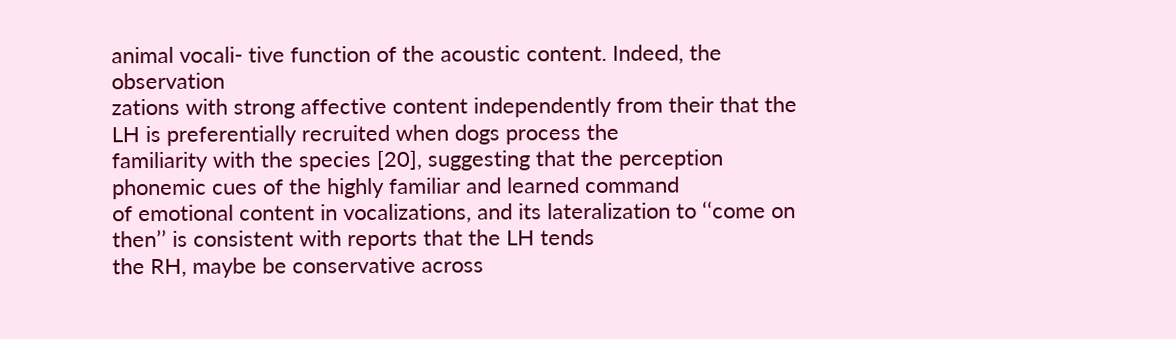animal vocali- tive function of the acoustic content. Indeed, the observation
zations with strong affective content independently from their that the LH is preferentially recruited when dogs process the
familiarity with the species [20], suggesting that the perception phonemic cues of the highly familiar and learned command
of emotional content in vocalizations, and its lateralization to ‘‘come on then’’ is consistent with reports that the LH tends
the RH, maybe be conservative across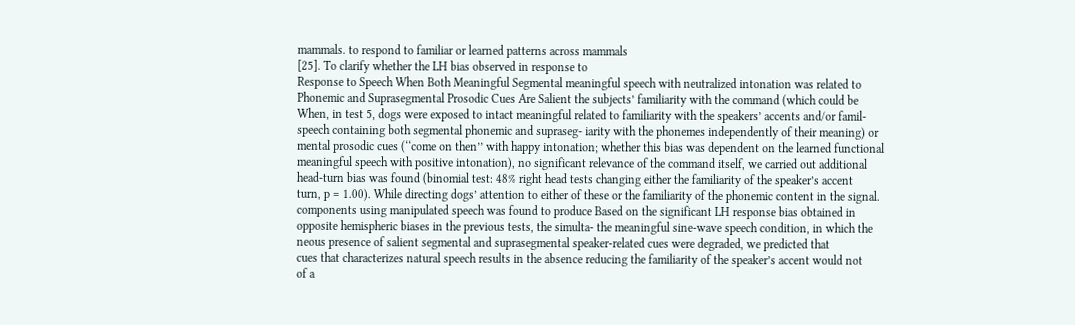mammals. to respond to familiar or learned patterns across mammals
[25]. To clarify whether the LH bias observed in response to
Response to Speech When Both Meaningful Segmental meaningful speech with neutralized intonation was related to
Phonemic and Suprasegmental Prosodic Cues Are Salient the subjects’ familiarity with the command (which could be
When, in test 5, dogs were exposed to intact meaningful related to familiarity with the speakers’ accents and/or famil-
speech containing both segmental phonemic and supraseg- iarity with the phonemes independently of their meaning) or
mental prosodic cues (‘‘come on then’’ with happy intonation; whether this bias was dependent on the learned functional
meaningful speech with positive intonation), no significant relevance of the command itself, we carried out additional
head-turn bias was found (binomial test: 48% right head tests changing either the familiarity of the speaker’s accent
turn, p = 1.00). While directing dogs’ attention to either of these or the familiarity of the phonemic content in the signal.
components using manipulated speech was found to produce Based on the significant LH response bias obtained in
opposite hemispheric biases in the previous tests, the simulta- the meaningful sine-wave speech condition, in which the
neous presence of salient segmental and suprasegmental speaker-related cues were degraded, we predicted that
cues that characterizes natural speech results in the absence reducing the familiarity of the speaker’s accent would not
of a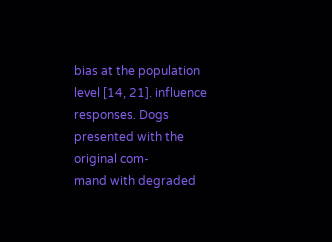bias at the population level [14, 21]. influence responses. Dogs presented with the original com-
mand with degraded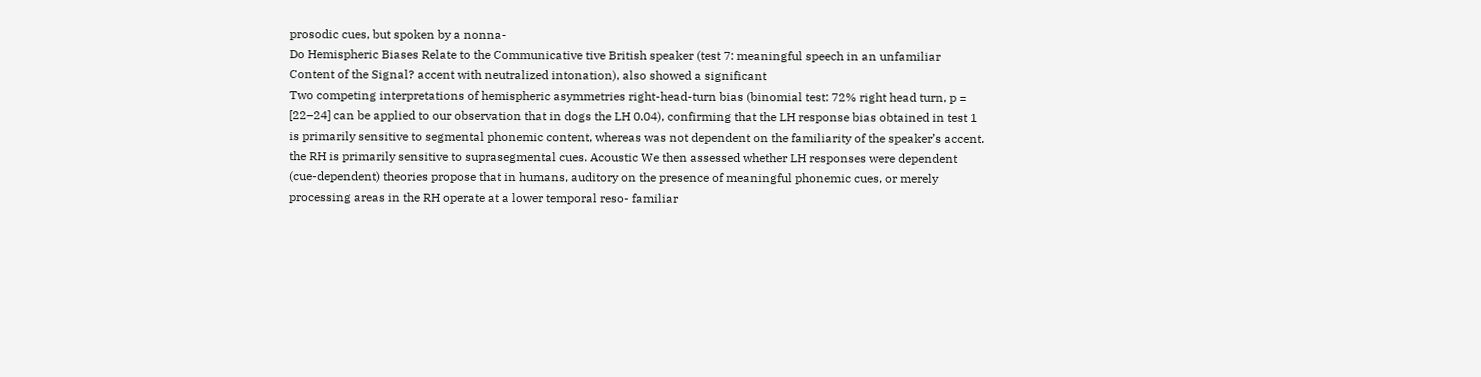prosodic cues, but spoken by a nonna-
Do Hemispheric Biases Relate to the Communicative tive British speaker (test 7: meaningful speech in an unfamiliar
Content of the Signal? accent with neutralized intonation), also showed a significant
Two competing interpretations of hemispheric asymmetries right-head-turn bias (binomial test: 72% right head turn, p =
[22–24] can be applied to our observation that in dogs the LH 0.04), confirming that the LH response bias obtained in test 1
is primarily sensitive to segmental phonemic content, whereas was not dependent on the familiarity of the speaker’s accent.
the RH is primarily sensitive to suprasegmental cues. Acoustic We then assessed whether LH responses were dependent
(cue-dependent) theories propose that in humans, auditory on the presence of meaningful phonemic cues, or merely
processing areas in the RH operate at a lower temporal reso- familiar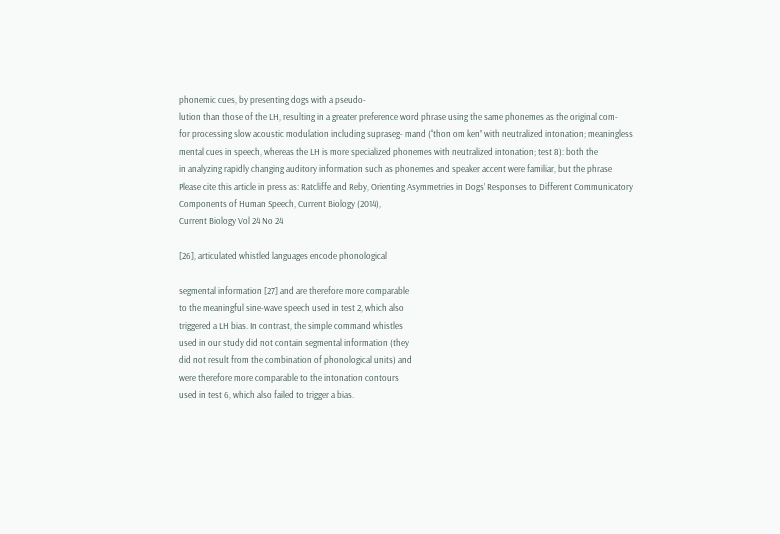phonemic cues, by presenting dogs with a pseudo-
lution than those of the LH, resulting in a greater preference word phrase using the same phonemes as the original com-
for processing slow acoustic modulation including supraseg- mand (‘‘thon om ken’’ with neutralized intonation; meaningless
mental cues in speech, whereas the LH is more specialized phonemes with neutralized intonation; test 8): both the
in analyzing rapidly changing auditory information such as phonemes and speaker accent were familiar, but the phrase
Please cite this article in press as: Ratcliffe and Reby, Orienting Asymmetries in Dogs’ Responses to Different Communicatory
Components of Human Speech, Current Biology (2014),
Current Biology Vol 24 No 24

[26], articulated whistled languages encode phonological

segmental information [27] and are therefore more comparable
to the meaningful sine-wave speech used in test 2, which also
triggered a LH bias. In contrast, the simple command whistles
used in our study did not contain segmental information (they
did not result from the combination of phonological units) and
were therefore more comparable to the intonation contours
used in test 6, which also failed to trigger a bias.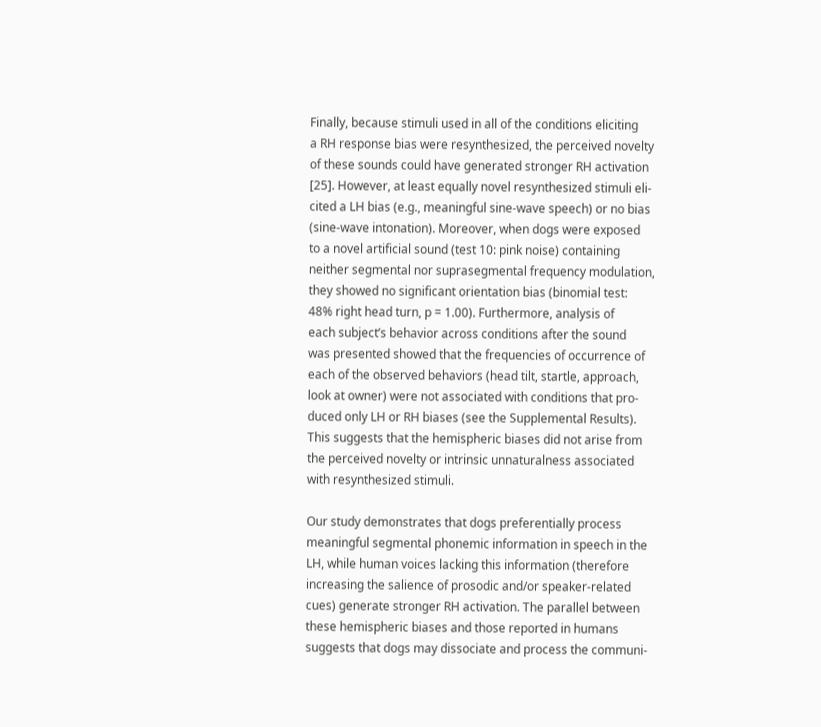Finally, because stimuli used in all of the conditions eliciting
a RH response bias were resynthesized, the perceived novelty
of these sounds could have generated stronger RH activation
[25]. However, at least equally novel resynthesized stimuli eli-
cited a LH bias (e.g., meaningful sine-wave speech) or no bias
(sine-wave intonation). Moreover, when dogs were exposed
to a novel artificial sound (test 10: pink noise) containing
neither segmental nor suprasegmental frequency modulation,
they showed no significant orientation bias (binomial test:
48% right head turn, p = 1.00). Furthermore, analysis of
each subject’s behavior across conditions after the sound
was presented showed that the frequencies of occurrence of
each of the observed behaviors (head tilt, startle, approach,
look at owner) were not associated with conditions that pro-
duced only LH or RH biases (see the Supplemental Results).
This suggests that the hemispheric biases did not arise from
the perceived novelty or intrinsic unnaturalness associated
with resynthesized stimuli.

Our study demonstrates that dogs preferentially process
meaningful segmental phonemic information in speech in the
LH, while human voices lacking this information (therefore
increasing the salience of prosodic and/or speaker-related
cues) generate stronger RH activation. The parallel between
these hemispheric biases and those reported in humans
suggests that dogs may dissociate and process the communi-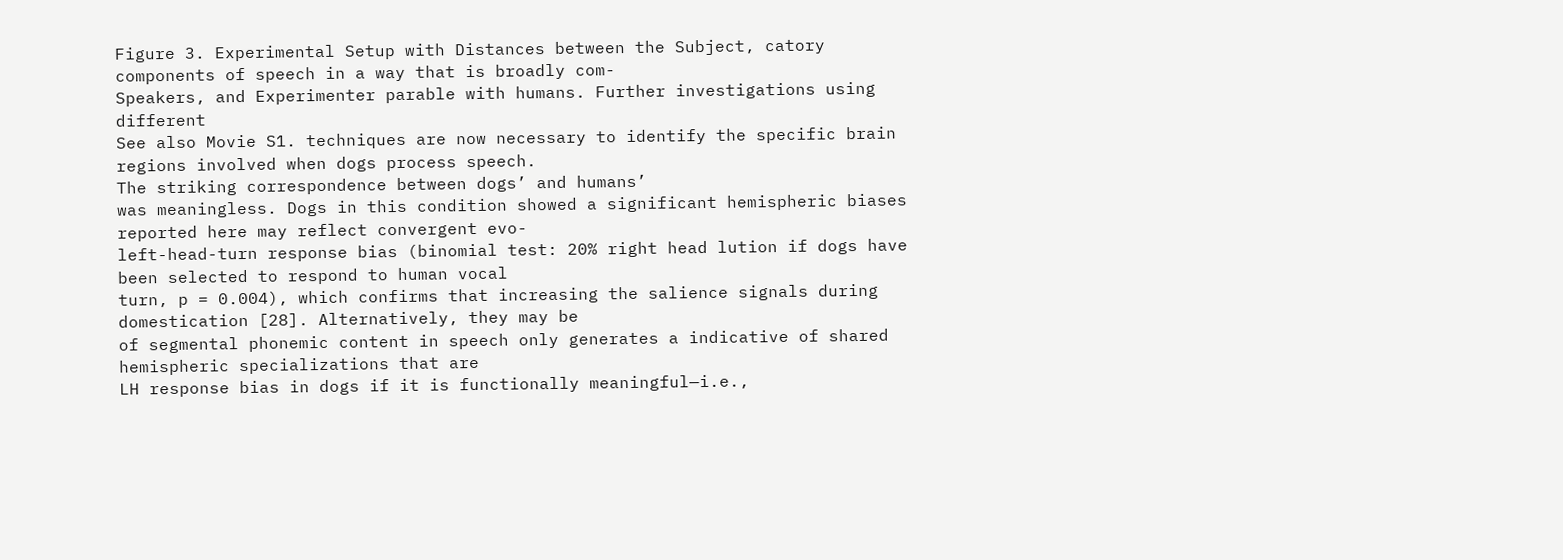Figure 3. Experimental Setup with Distances between the Subject, catory components of speech in a way that is broadly com-
Speakers, and Experimenter parable with humans. Further investigations using different
See also Movie S1. techniques are now necessary to identify the specific brain
regions involved when dogs process speech.
The striking correspondence between dogs’ and humans’
was meaningless. Dogs in this condition showed a significant hemispheric biases reported here may reflect convergent evo-
left-head-turn response bias (binomial test: 20% right head lution if dogs have been selected to respond to human vocal
turn, p = 0.004), which confirms that increasing the salience signals during domestication [28]. Alternatively, they may be
of segmental phonemic content in speech only generates a indicative of shared hemispheric specializations that are
LH response bias in dogs if it is functionally meaningful—i.e.,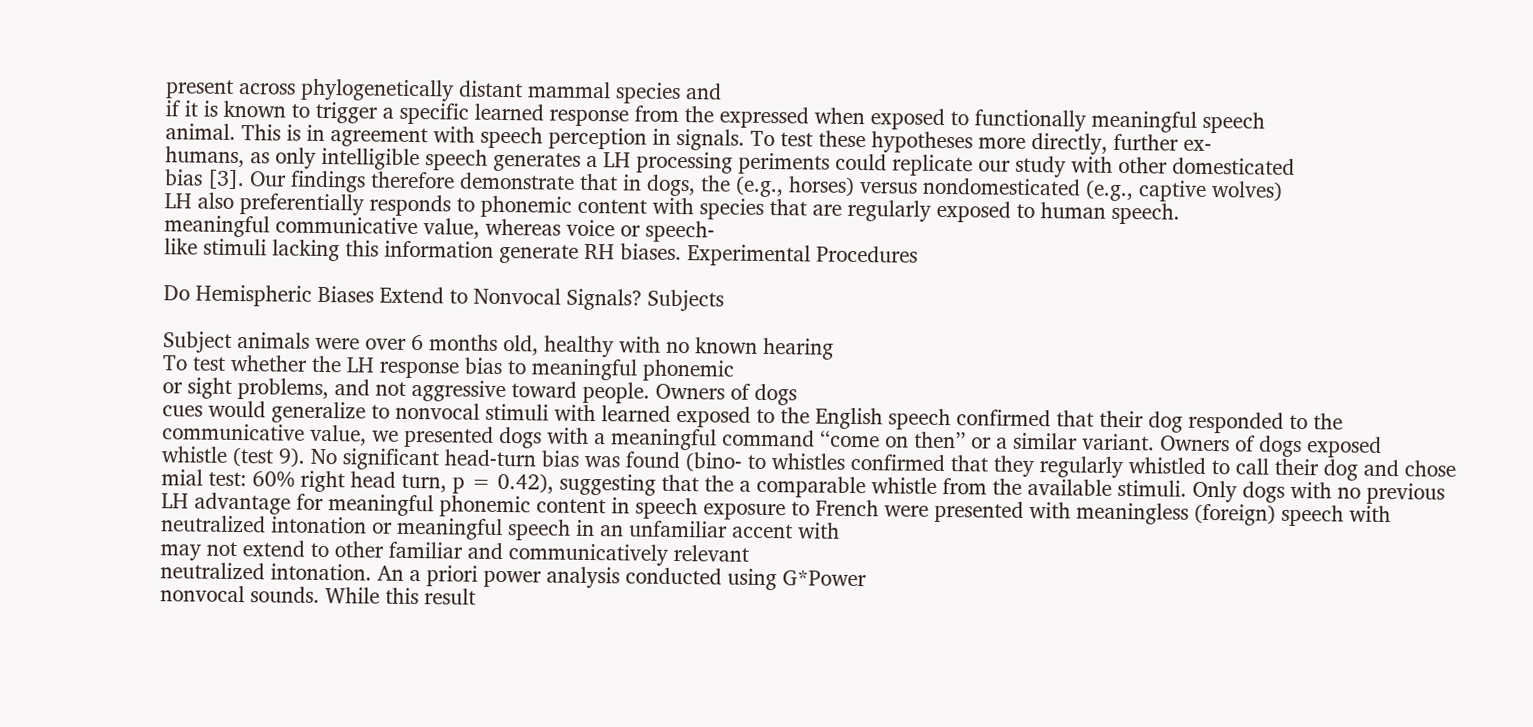present across phylogenetically distant mammal species and
if it is known to trigger a specific learned response from the expressed when exposed to functionally meaningful speech
animal. This is in agreement with speech perception in signals. To test these hypotheses more directly, further ex-
humans, as only intelligible speech generates a LH processing periments could replicate our study with other domesticated
bias [3]. Our findings therefore demonstrate that in dogs, the (e.g., horses) versus nondomesticated (e.g., captive wolves)
LH also preferentially responds to phonemic content with species that are regularly exposed to human speech.
meaningful communicative value, whereas voice or speech-
like stimuli lacking this information generate RH biases. Experimental Procedures

Do Hemispheric Biases Extend to Nonvocal Signals? Subjects

Subject animals were over 6 months old, healthy with no known hearing
To test whether the LH response bias to meaningful phonemic
or sight problems, and not aggressive toward people. Owners of dogs
cues would generalize to nonvocal stimuli with learned exposed to the English speech confirmed that their dog responded to the
communicative value, we presented dogs with a meaningful command ‘‘come on then’’ or a similar variant. Owners of dogs exposed
whistle (test 9). No significant head-turn bias was found (bino- to whistles confirmed that they regularly whistled to call their dog and chose
mial test: 60% right head turn, p = 0.42), suggesting that the a comparable whistle from the available stimuli. Only dogs with no previous
LH advantage for meaningful phonemic content in speech exposure to French were presented with meaningless (foreign) speech with
neutralized intonation or meaningful speech in an unfamiliar accent with
may not extend to other familiar and communicatively relevant
neutralized intonation. An a priori power analysis conducted using G*Power
nonvocal sounds. While this result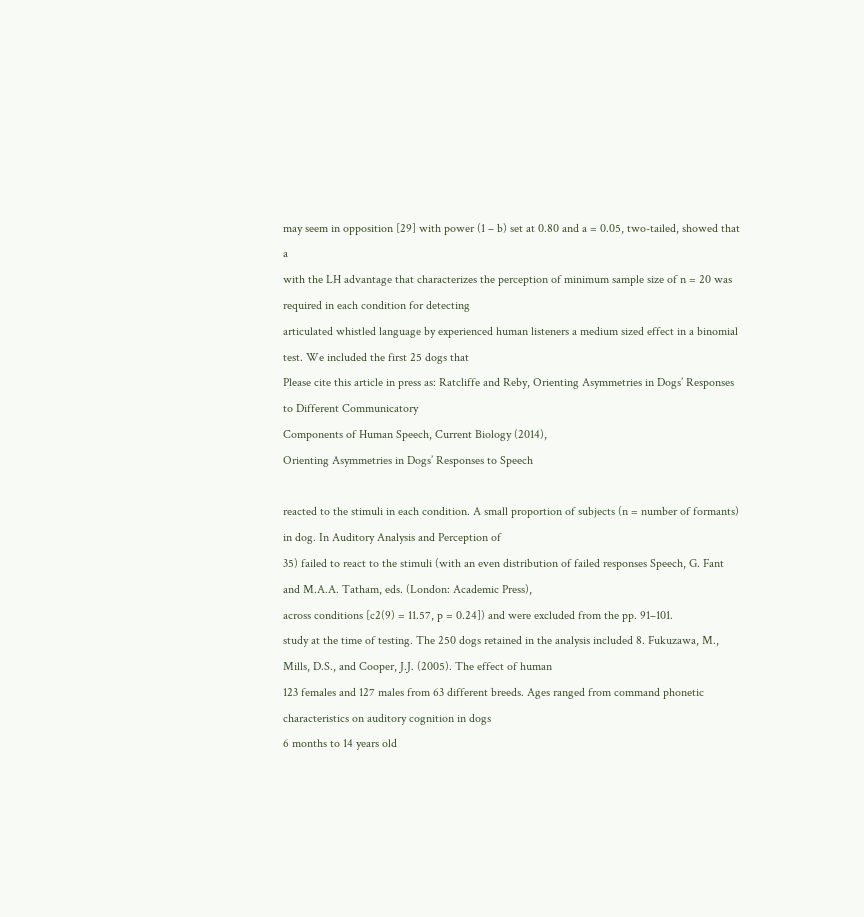may seem in opposition [29] with power (1 – b) set at 0.80 and a = 0.05, two-tailed, showed that a
with the LH advantage that characterizes the perception of minimum sample size of n = 20 was required in each condition for detecting
articulated whistled language by experienced human listeners a medium sized effect in a binomial test. We included the first 25 dogs that
Please cite this article in press as: Ratcliffe and Reby, Orienting Asymmetries in Dogs’ Responses to Different Communicatory
Components of Human Speech, Current Biology (2014),
Orienting Asymmetries in Dogs’ Responses to Speech

reacted to the stimuli in each condition. A small proportion of subjects (n = number of formants) in dog. In Auditory Analysis and Perception of
35) failed to react to the stimuli (with an even distribution of failed responses Speech, G. Fant and M.A.A. Tatham, eds. (London: Academic Press),
across conditions [c2(9) = 11.57, p = 0.24]) and were excluded from the pp. 91–101.
study at the time of testing. The 250 dogs retained in the analysis included 8. Fukuzawa, M., Mills, D.S., and Cooper, J.J. (2005). The effect of human
123 females and 127 males from 63 different breeds. Ages ranged from command phonetic characteristics on auditory cognition in dogs
6 months to 14 years old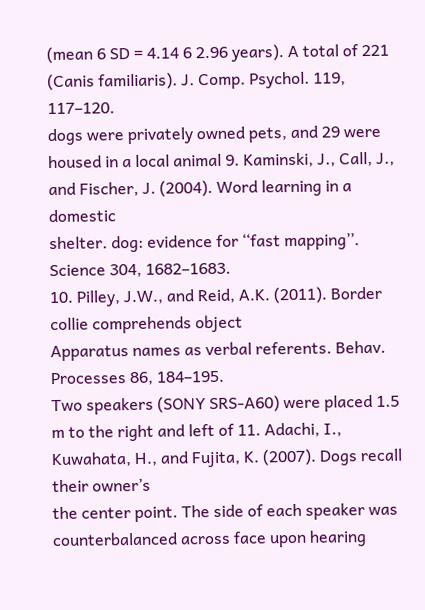(mean 6 SD = 4.14 6 2.96 years). A total of 221 (Canis familiaris). J. Comp. Psychol. 119, 117–120.
dogs were privately owned pets, and 29 were housed in a local animal 9. Kaminski, J., Call, J., and Fischer, J. (2004). Word learning in a domestic
shelter. dog: evidence for ‘‘fast mapping’’. Science 304, 1682–1683.
10. Pilley, J.W., and Reid, A.K. (2011). Border collie comprehends object
Apparatus names as verbal referents. Behav. Processes 86, 184–195.
Two speakers (SONY SRS-A60) were placed 1.5 m to the right and left of 11. Adachi, I., Kuwahata, H., and Fujita, K. (2007). Dogs recall their owner’s
the center point. The side of each speaker was counterbalanced across face upon hearing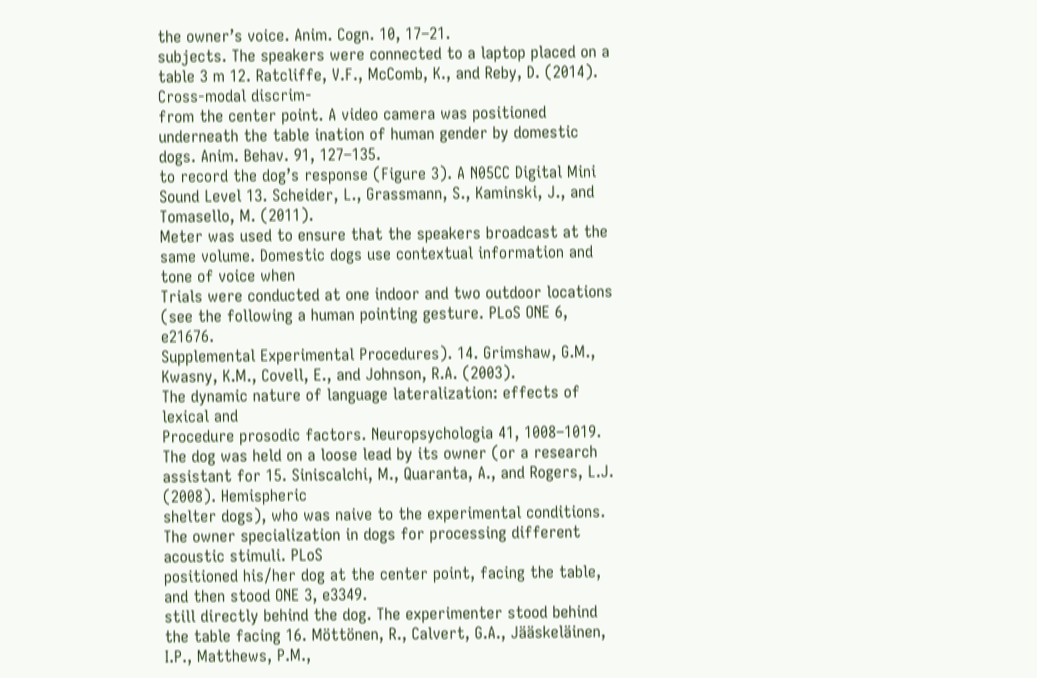the owner’s voice. Anim. Cogn. 10, 17–21.
subjects. The speakers were connected to a laptop placed on a table 3 m 12. Ratcliffe, V.F., McComb, K., and Reby, D. (2014). Cross-modal discrim-
from the center point. A video camera was positioned underneath the table ination of human gender by domestic dogs. Anim. Behav. 91, 127–135.
to record the dog’s response (Figure 3). A N05CC Digital Mini Sound Level 13. Scheider, L., Grassmann, S., Kaminski, J., and Tomasello, M. (2011).
Meter was used to ensure that the speakers broadcast at the same volume. Domestic dogs use contextual information and tone of voice when
Trials were conducted at one indoor and two outdoor locations (see the following a human pointing gesture. PLoS ONE 6, e21676.
Supplemental Experimental Procedures). 14. Grimshaw, G.M., Kwasny, K.M., Covell, E., and Johnson, R.A. (2003).
The dynamic nature of language lateralization: effects of lexical and
Procedure prosodic factors. Neuropsychologia 41, 1008–1019.
The dog was held on a loose lead by its owner (or a research assistant for 15. Siniscalchi, M., Quaranta, A., and Rogers, L.J. (2008). Hemispheric
shelter dogs), who was naive to the experimental conditions. The owner specialization in dogs for processing different acoustic stimuli. PLoS
positioned his/her dog at the center point, facing the table, and then stood ONE 3, e3349.
still directly behind the dog. The experimenter stood behind the table facing 16. Möttönen, R., Calvert, G.A., Jääskeläinen, I.P., Matthews, P.M.,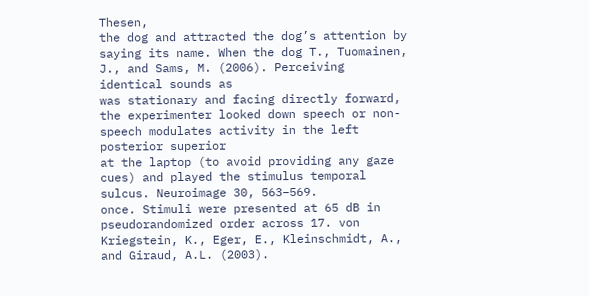Thesen,
the dog and attracted the dog’s attention by saying its name. When the dog T., Tuomainen, J., and Sams, M. (2006). Perceiving identical sounds as
was stationary and facing directly forward, the experimenter looked down speech or non-speech modulates activity in the left posterior superior
at the laptop (to avoid providing any gaze cues) and played the stimulus temporal sulcus. Neuroimage 30, 563–569.
once. Stimuli were presented at 65 dB in pseudorandomized order across 17. von Kriegstein, K., Eger, E., Kleinschmidt, A., and Giraud, A.L. (2003).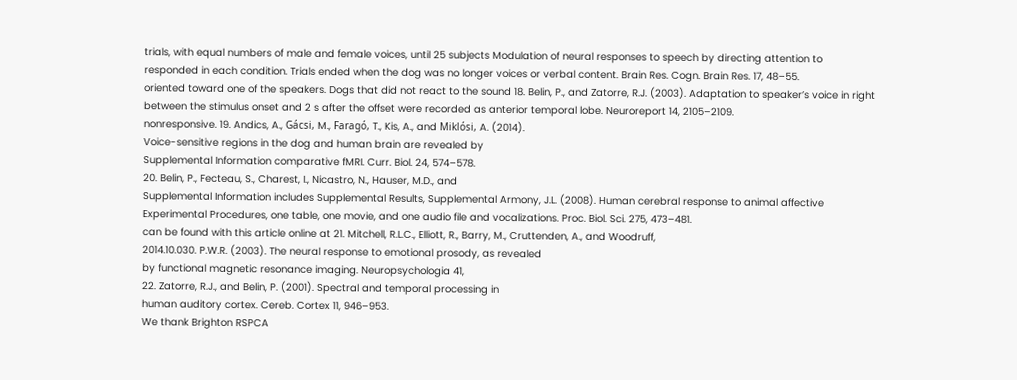trials, with equal numbers of male and female voices, until 25 subjects Modulation of neural responses to speech by directing attention to
responded in each condition. Trials ended when the dog was no longer voices or verbal content. Brain Res. Cogn. Brain Res. 17, 48–55.
oriented toward one of the speakers. Dogs that did not react to the sound 18. Belin, P., and Zatorre, R.J. (2003). Adaptation to speaker’s voice in right
between the stimulus onset and 2 s after the offset were recorded as anterior temporal lobe. Neuroreport 14, 2105–2109.
nonresponsive. 19. Andics, A., Gácsi, M., Faragó, T., Kis, A., and Miklósi, A. (2014).
Voice-sensitive regions in the dog and human brain are revealed by
Supplemental Information comparative fMRI. Curr. Biol. 24, 574–578.
20. Belin, P., Fecteau, S., Charest, I., Nicastro, N., Hauser, M.D., and
Supplemental Information includes Supplemental Results, Supplemental Armony, J.L. (2008). Human cerebral response to animal affective
Experimental Procedures, one table, one movie, and one audio file and vocalizations. Proc. Biol. Sci. 275, 473–481.
can be found with this article online at 21. Mitchell, R.L.C., Elliott, R., Barry, M., Cruttenden, A., and Woodruff,
2014.10.030. P.W.R. (2003). The neural response to emotional prosody, as revealed
by functional magnetic resonance imaging. Neuropsychologia 41,
22. Zatorre, R.J., and Belin, P. (2001). Spectral and temporal processing in
human auditory cortex. Cereb. Cortex 11, 946–953.
We thank Brighton RSPCA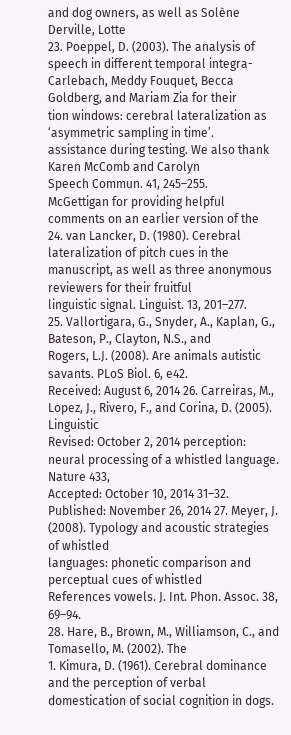and dog owners, as well as Solène Derville, Lotte
23. Poeppel, D. (2003). The analysis of speech in different temporal integra-
Carlebach, Meddy Fouquet, Becca Goldberg, and Mariam Zia for their
tion windows: cerebral lateralization as ‘asymmetric sampling in time’.
assistance during testing. We also thank Karen McComb and Carolyn
Speech Commun. 41, 245–255.
McGettigan for providing helpful comments on an earlier version of the
24. van Lancker, D. (1980). Cerebral lateralization of pitch cues in the
manuscript, as well as three anonymous reviewers for their fruitful
linguistic signal. Linguist. 13, 201–277.
25. Vallortigara, G., Snyder, A., Kaplan, G., Bateson, P., Clayton, N.S., and
Rogers, L.J. (2008). Are animals autistic savants. PLoS Biol. 6, e42.
Received: August 6, 2014 26. Carreiras, M., Lopez, J., Rivero, F., and Corina, D. (2005). Linguistic
Revised: October 2, 2014 perception: neural processing of a whistled language. Nature 433,
Accepted: October 10, 2014 31–32.
Published: November 26, 2014 27. Meyer, J. (2008). Typology and acoustic strategies of whistled
languages: phonetic comparison and perceptual cues of whistled
References vowels. J. Int. Phon. Assoc. 38, 69–94.
28. Hare, B., Brown, M., Williamson, C., and Tomasello, M. (2002). The
1. Kimura, D. (1961). Cerebral dominance and the perception of verbal
domestication of social cognition in dogs.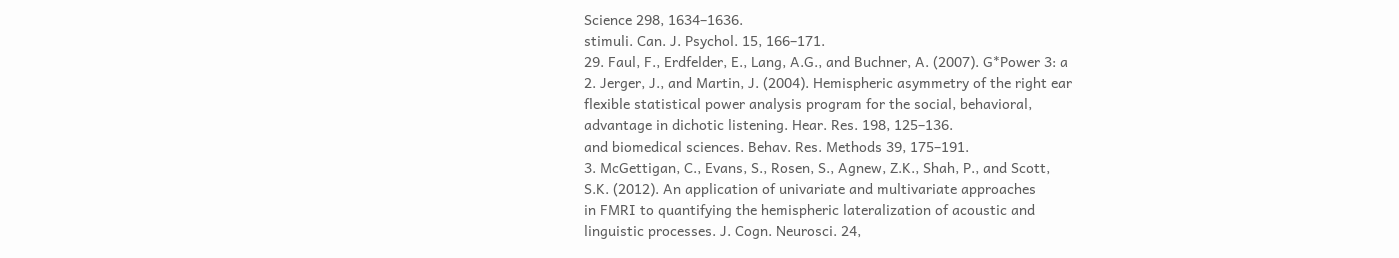Science 298, 1634–1636.
stimuli. Can. J. Psychol. 15, 166–171.
29. Faul, F., Erdfelder, E., Lang, A.G., and Buchner, A. (2007). G*Power 3: a
2. Jerger, J., and Martin, J. (2004). Hemispheric asymmetry of the right ear
flexible statistical power analysis program for the social, behavioral,
advantage in dichotic listening. Hear. Res. 198, 125–136.
and biomedical sciences. Behav. Res. Methods 39, 175–191.
3. McGettigan, C., Evans, S., Rosen, S., Agnew, Z.K., Shah, P., and Scott,
S.K. (2012). An application of univariate and multivariate approaches
in FMRI to quantifying the hemispheric lateralization of acoustic and
linguistic processes. J. Cogn. Neurosci. 24,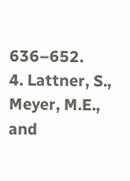636–652.
4. Lattner, S., Meyer, M.E., and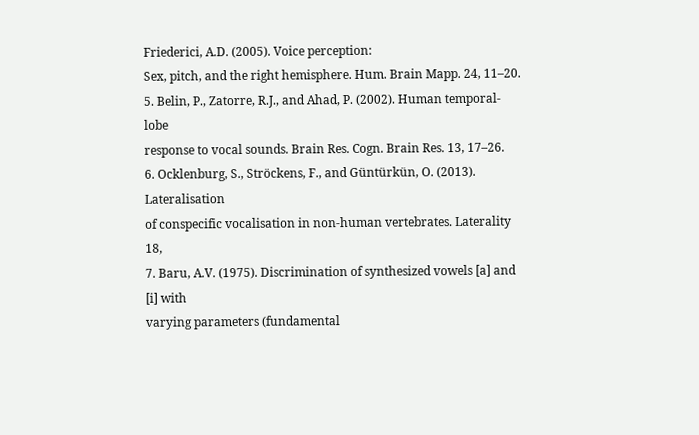Friederici, A.D. (2005). Voice perception:
Sex, pitch, and the right hemisphere. Hum. Brain Mapp. 24, 11–20.
5. Belin, P., Zatorre, R.J., and Ahad, P. (2002). Human temporal-lobe
response to vocal sounds. Brain Res. Cogn. Brain Res. 13, 17–26.
6. Ocklenburg, S., Ströckens, F., and Güntürkün, O. (2013). Lateralisation
of conspecific vocalisation in non-human vertebrates. Laterality 18,
7. Baru, A.V. (1975). Discrimination of synthesized vowels [a] and [i] with
varying parameters (fundamental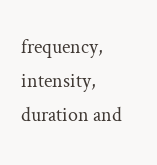frequency, intensity, duration and